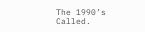The 1990’s Called.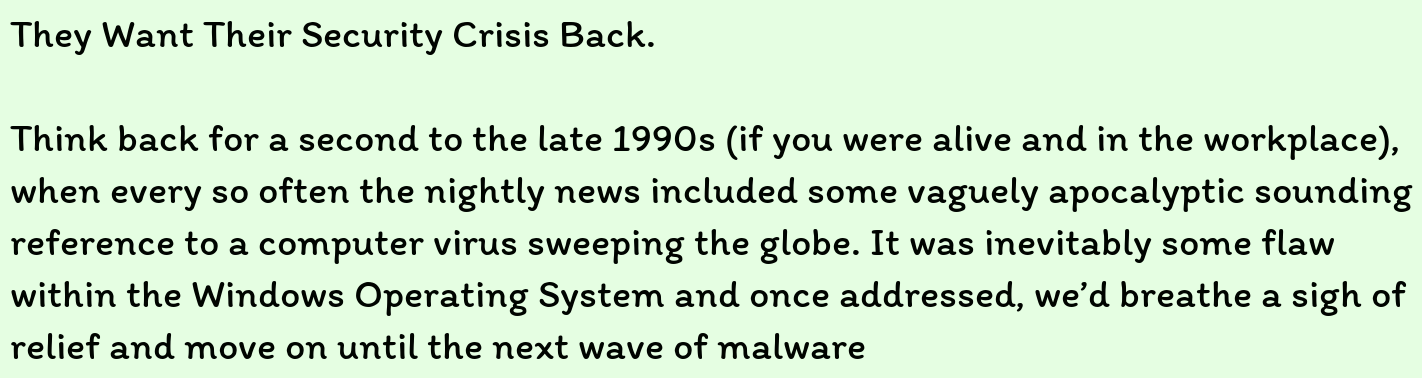They Want Their Security Crisis Back.

Think back for a second to the late 1990s (if you were alive and in the workplace), when every so often the nightly news included some vaguely apocalyptic sounding reference to a computer virus sweeping the globe. It was inevitably some flaw within the Windows Operating System and once addressed, we’d breathe a sigh of relief and move on until the next wave of malware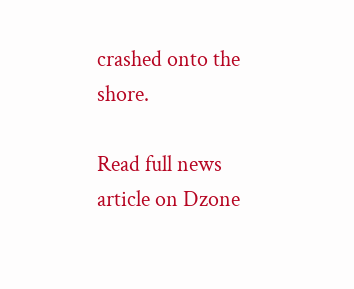crashed onto the shore.

Read full news article on Dzone